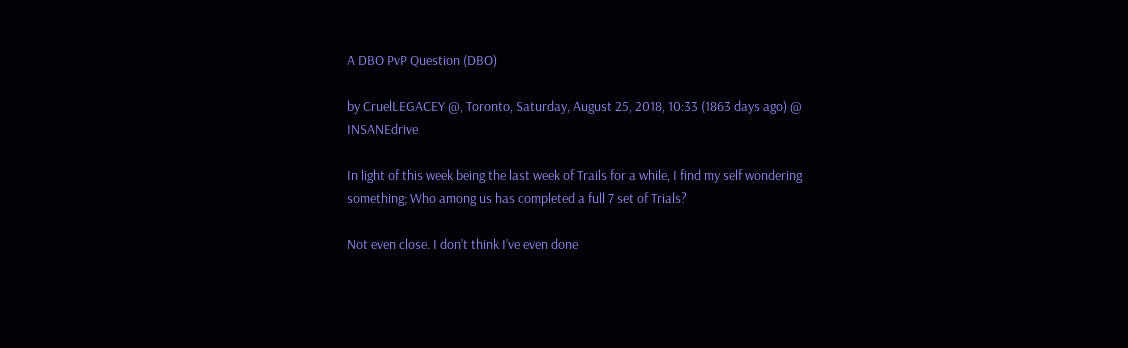A DBO PvP Question (DBO)

by CruelLEGACEY @, Toronto, Saturday, August 25, 2018, 10:33 (1863 days ago) @ INSANEdrive

In light of this week being the last week of Trails for a while, I find my self wondering something; Who among us has completed a full 7 set of Trials?

Not even close. I don’t think I’ve even done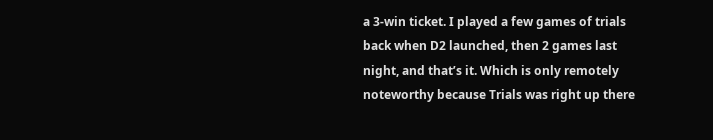a 3-win ticket. I played a few games of trials back when D2 launched, then 2 games last night, and that’s it. Which is only remotely noteworthy because Trials was right up there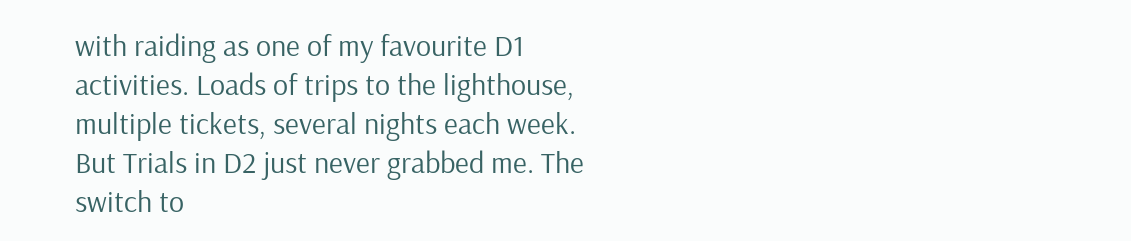with raiding as one of my favourite D1 activities. Loads of trips to the lighthouse, multiple tickets, several nights each week. But Trials in D2 just never grabbed me. The switch to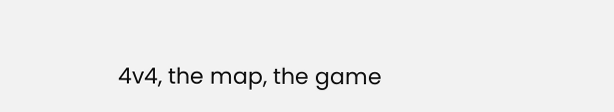4v4, the map, the game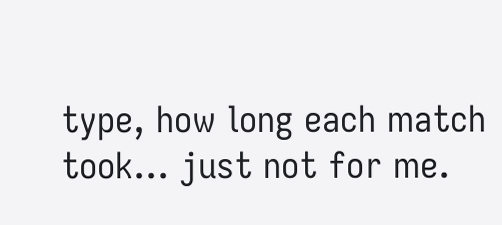type, how long each match took... just not for me.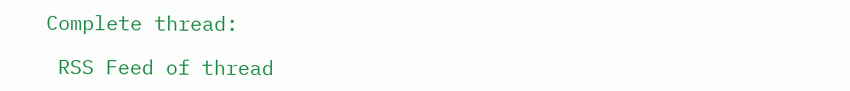Complete thread:

 RSS Feed of thread